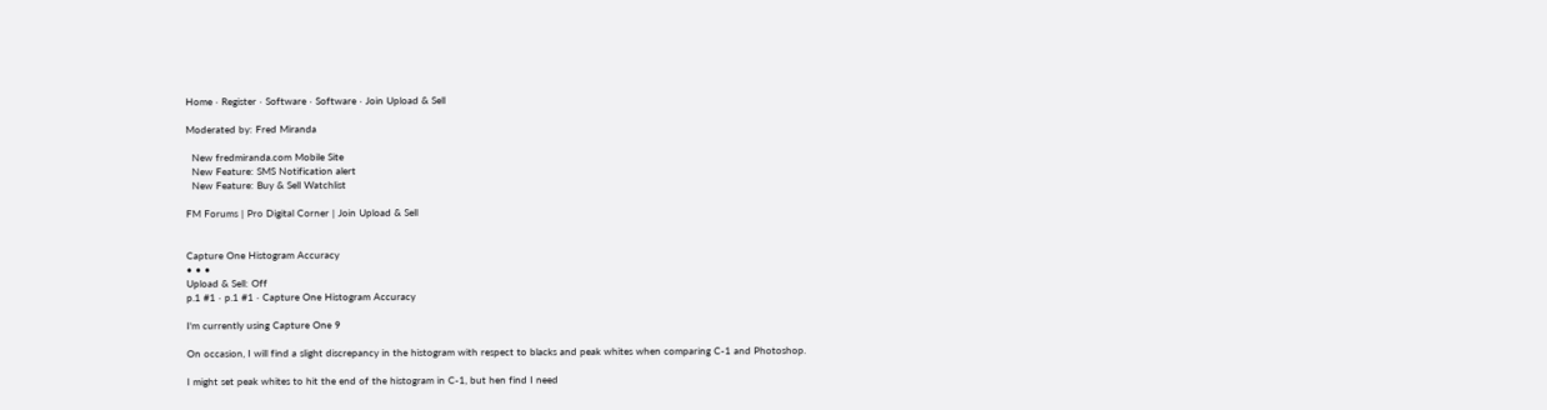Home · Register · Software · Software · Join Upload & Sell

Moderated by: Fred Miranda

  New fredmiranda.com Mobile Site
  New Feature: SMS Notification alert
  New Feature: Buy & Sell Watchlist

FM Forums | Pro Digital Corner | Join Upload & Sell


Capture One Histogram Accuracy
• • •
Upload & Sell: Off
p.1 #1 · p.1 #1 · Capture One Histogram Accuracy

I'm currently using Capture One 9

On occasion, I will find a slight discrepancy in the histogram with respect to blacks and peak whites when comparing C-1 and Photoshop.

I might set peak whites to hit the end of the histogram in C-1, but hen find I need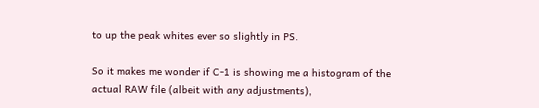to up the peak whites ever so slightly in PS.

So it makes me wonder if C-1 is showing me a histogram of the actual RAW file (albeit with any adjustments),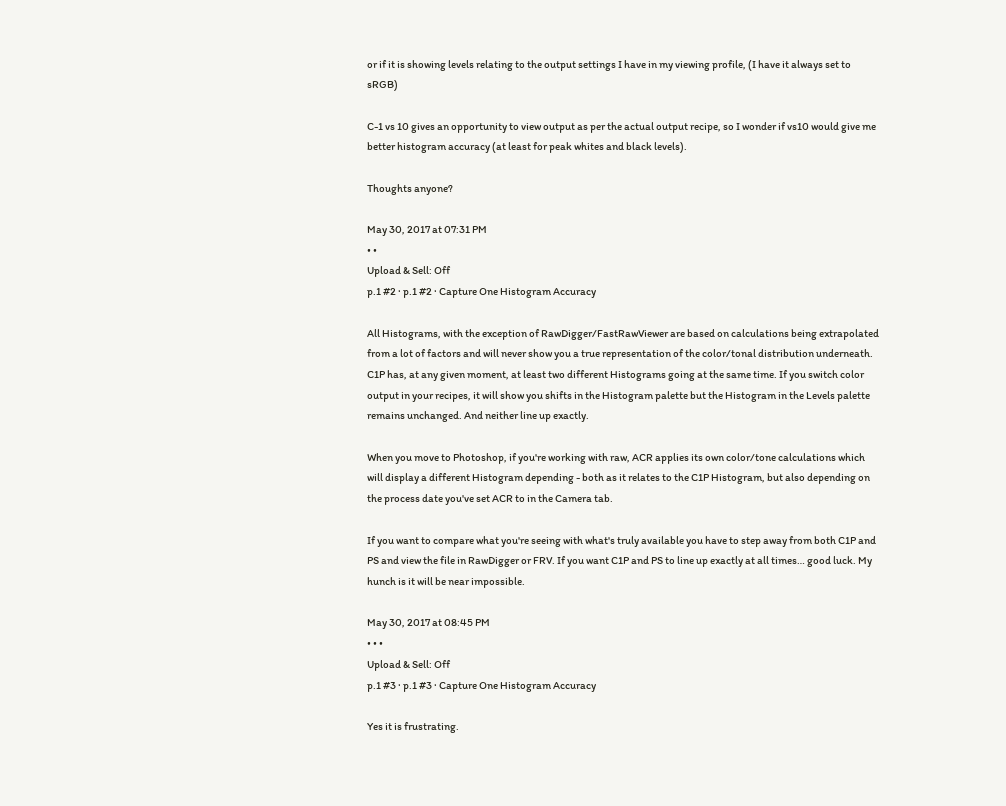or if it is showing levels relating to the output settings I have in my viewing profile, (I have it always set to sRGB)

C-1 vs 10 gives an opportunity to view output as per the actual output recipe, so I wonder if vs10 would give me better histogram accuracy (at least for peak whites and black levels).

Thoughts anyone?

May 30, 2017 at 07:31 PM
• •
Upload & Sell: Off
p.1 #2 · p.1 #2 · Capture One Histogram Accuracy

All Histograms, with the exception of RawDigger/FastRawViewer are based on calculations being extrapolated from a lot of factors and will never show you a true representation of the color/tonal distribution underneath. C1P has, at any given moment, at least two different Histograms going at the same time. If you switch color output in your recipes, it will show you shifts in the Histogram palette but the Histogram in the Levels palette remains unchanged. And neither line up exactly.

When you move to Photoshop, if you're working with raw, ACR applies its own color/tone calculations which will display a different Histogram depending - both as it relates to the C1P Histogram, but also depending on the process date you've set ACR to in the Camera tab.

If you want to compare what you're seeing with what's truly available you have to step away from both C1P and PS and view the file in RawDigger or FRV. If you want C1P and PS to line up exactly at all times… good luck. My hunch is it will be near impossible.

May 30, 2017 at 08:45 PM
• • •
Upload & Sell: Off
p.1 #3 · p.1 #3 · Capture One Histogram Accuracy

Yes it is frustrating.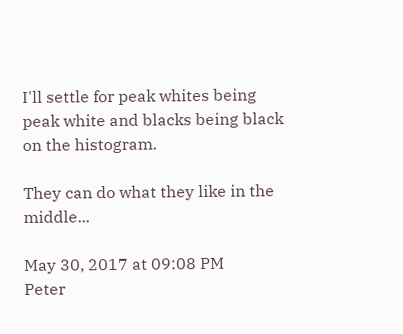I'll settle for peak whites being peak white and blacks being black on the histogram.

They can do what they like in the middle...

May 30, 2017 at 09:08 PM
Peter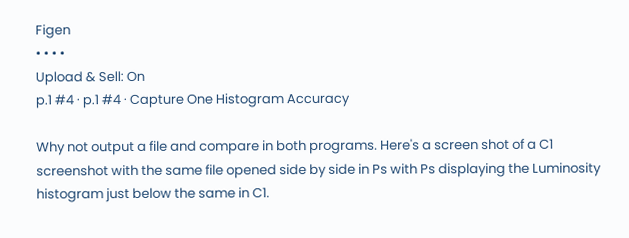Figen
• • • •
Upload & Sell: On
p.1 #4 · p.1 #4 · Capture One Histogram Accuracy

Why not output a file and compare in both programs. Here's a screen shot of a C1 screenshot with the same file opened side by side in Ps with Ps displaying the Luminosity histogram just below the same in C1.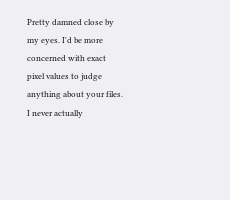Pretty damned close by my eyes. I'd be more concerned with exact pixel values to judge anything about your files. I never actually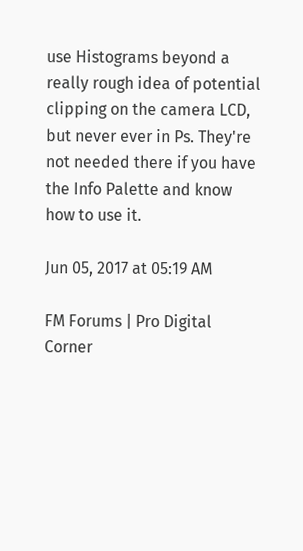use Histograms beyond a really rough idea of potential clipping on the camera LCD, but never ever in Ps. They're not needed there if you have the Info Palette and know how to use it.

Jun 05, 2017 at 05:19 AM

FM Forums | Pro Digital Corner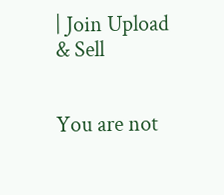| Join Upload & Sell


You are not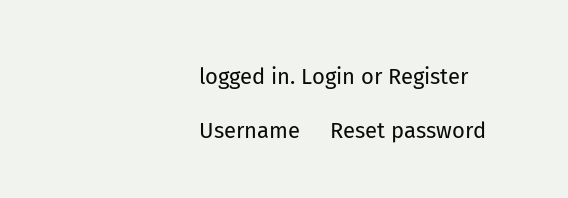logged in. Login or Register

Username     Reset password